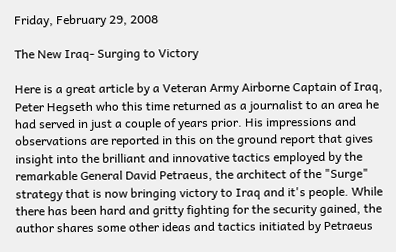Friday, February 29, 2008

The New Iraq- Surging to Victory

Here is a great article by a Veteran Army Airborne Captain of Iraq, Peter Hegseth who this time returned as a journalist to an area he had served in just a couple of years prior. His impressions and observations are reported in this on the ground report that gives insight into the brilliant and innovative tactics employed by the remarkable General David Petraeus, the architect of the "Surge" strategy that is now bringing victory to Iraq and it's people. While there has been hard and gritty fighting for the security gained, the author shares some other ideas and tactics initiated by Petraeus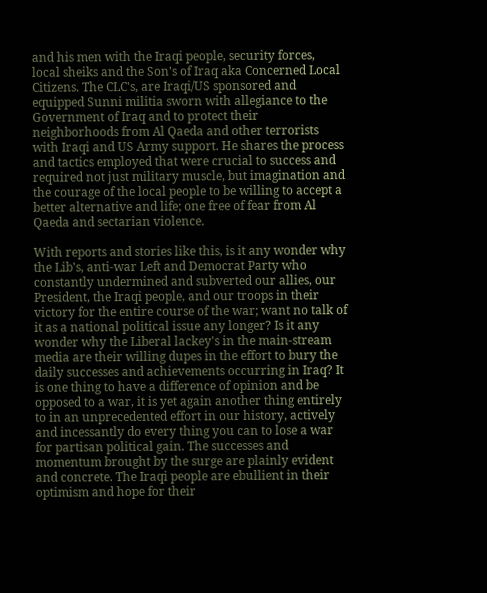and his men with the Iraqi people, security forces, local sheiks and the Son's of Iraq aka Concerned Local Citizens. The CLC's, are Iraqi/US sponsored and equipped Sunni militia sworn with allegiance to the Government of Iraq and to protect their neighborhoods from Al Qaeda and other terrorists with Iraqi and US Army support. He shares the process and tactics employed that were crucial to success and required not just military muscle, but imagination and the courage of the local people to be willing to accept a better alternative and life; one free of fear from Al Qaeda and sectarian violence.

With reports and stories like this, is it any wonder why the Lib's, anti-war Left and Democrat Party who constantly undermined and subverted our allies, our President, the Iraqi people, and our troops in their victory for the entire course of the war; want no talk of it as a national political issue any longer? Is it any wonder why the Liberal lackey's in the main-stream media are their willing dupes in the effort to bury the daily successes and achievements occurring in Iraq? It is one thing to have a difference of opinion and be opposed to a war, it is yet again another thing entirely to in an unprecedented effort in our history, actively and incessantly do every thing you can to lose a war for partisan political gain. The successes and momentum brought by the surge are plainly evident and concrete. The Iraqi people are ebullient in their optimism and hope for their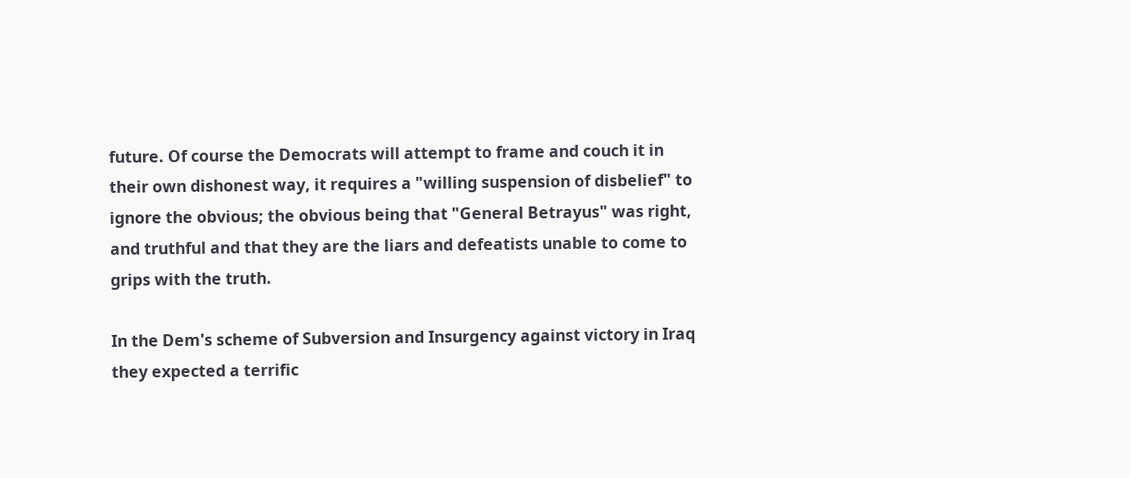future. Of course the Democrats will attempt to frame and couch it in their own dishonest way, it requires a "willing suspension of disbelief" to ignore the obvious; the obvious being that "General Betrayus" was right, and truthful and that they are the liars and defeatists unable to come to grips with the truth.

In the Dem's scheme of Subversion and Insurgency against victory in Iraq they expected a terrific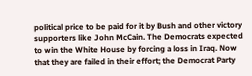political price to be paid for it by Bush and other victory supporters like John McCain. The Democrats expected to win the White House by forcing a loss in Iraq. Now that they are failed in their effort; the Democrat Party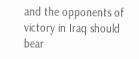and the opponents of victory in Iraq should bear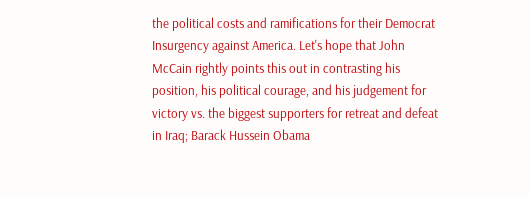the political costs and ramifications for their Democrat Insurgency against America. Let's hope that John McCain rightly points this out in contrasting his position, his political courage, and his judgement for victory vs. the biggest supporters for retreat and defeat in Iraq; Barack Hussein Obama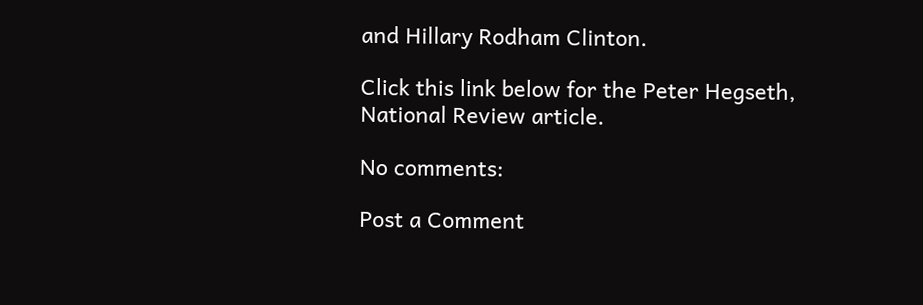and Hillary Rodham Clinton.

Click this link below for the Peter Hegseth, National Review article.

No comments:

Post a Comment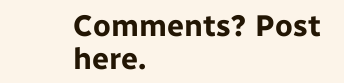Comments? Post here.